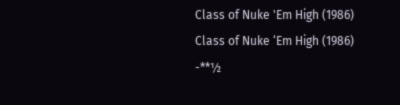Class of Nuke 'Em High (1986) Class of Nuke ‘Em High (1986) -**½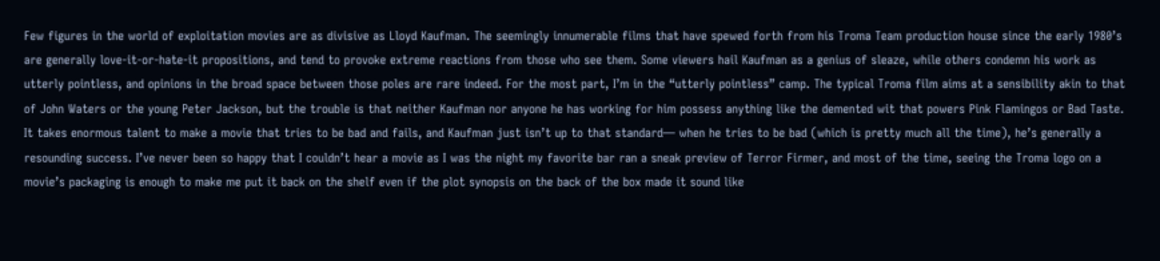Few figures in the world of exploitation movies are as divisive as Lloyd Kaufman. The seemingly innumerable films that have spewed forth from his Troma Team production house since the early 1980’s are generally love-it-or-hate-it propositions, and tend to provoke extreme reactions from those who see them. Some viewers hail Kaufman as a genius of sleaze, while others condemn his work as utterly pointless, and opinions in the broad space between those poles are rare indeed. For the most part, I’m in the “utterly pointless” camp. The typical Troma film aims at a sensibility akin to that of John Waters or the young Peter Jackson, but the trouble is that neither Kaufman nor anyone he has working for him possess anything like the demented wit that powers Pink Flamingos or Bad Taste. It takes enormous talent to make a movie that tries to be bad and fails, and Kaufman just isn’t up to that standard— when he tries to be bad (which is pretty much all the time), he’s generally a resounding success. I’ve never been so happy that I couldn’t hear a movie as I was the night my favorite bar ran a sneak preview of Terror Firmer, and most of the time, seeing the Troma logo on a movie’s packaging is enough to make me put it back on the shelf even if the plot synopsis on the back of the box made it sound like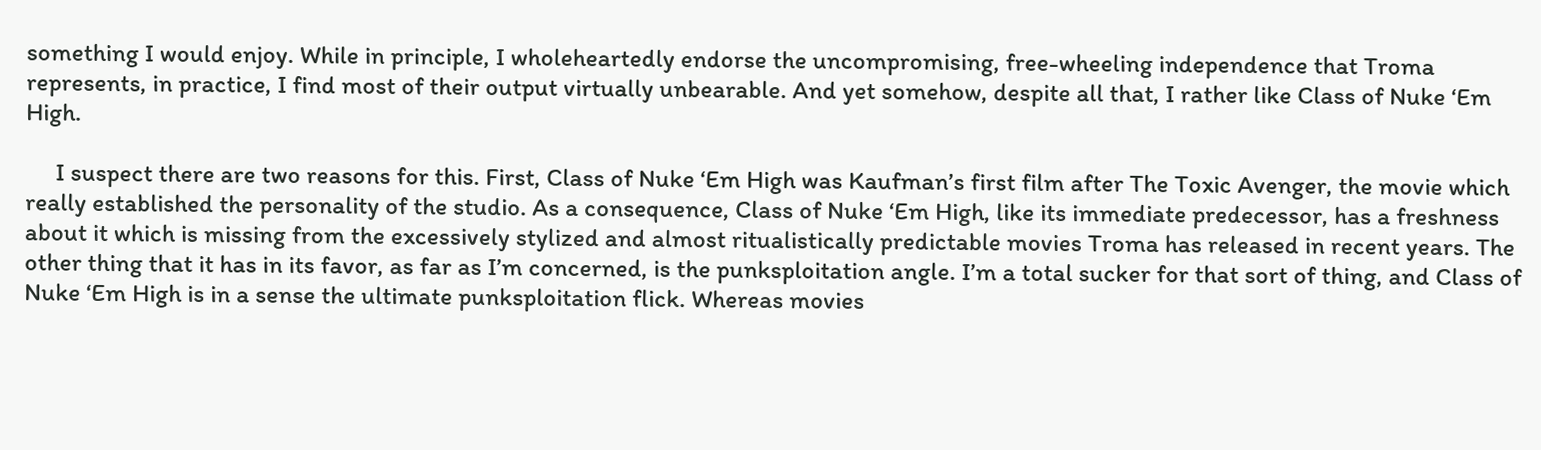something I would enjoy. While in principle, I wholeheartedly endorse the uncompromising, free-wheeling independence that Troma represents, in practice, I find most of their output virtually unbearable. And yet somehow, despite all that, I rather like Class of Nuke ‘Em High.

     I suspect there are two reasons for this. First, Class of Nuke ‘Em High was Kaufman’s first film after The Toxic Avenger, the movie which really established the personality of the studio. As a consequence, Class of Nuke ‘Em High, like its immediate predecessor, has a freshness about it which is missing from the excessively stylized and almost ritualistically predictable movies Troma has released in recent years. The other thing that it has in its favor, as far as I’m concerned, is the punksploitation angle. I’m a total sucker for that sort of thing, and Class of Nuke ‘Em High is in a sense the ultimate punksploitation flick. Whereas movies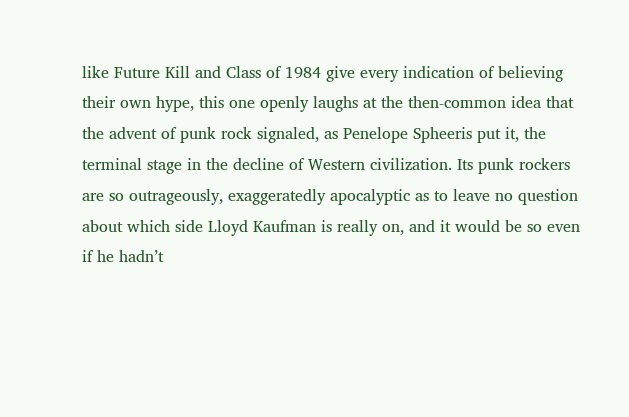like Future Kill and Class of 1984 give every indication of believing their own hype, this one openly laughs at the then-common idea that the advent of punk rock signaled, as Penelope Spheeris put it, the terminal stage in the decline of Western civilization. Its punk rockers are so outrageously, exaggeratedly apocalyptic as to leave no question about which side Lloyd Kaufman is really on, and it would be so even if he hadn’t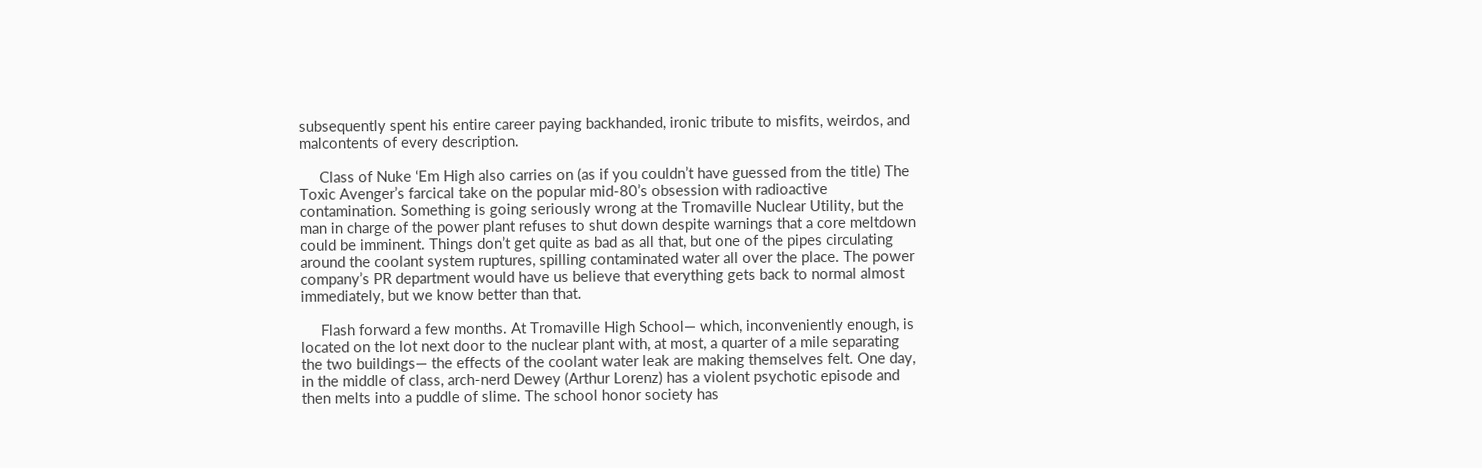subsequently spent his entire career paying backhanded, ironic tribute to misfits, weirdos, and malcontents of every description.

     Class of Nuke ‘Em High also carries on (as if you couldn’t have guessed from the title) The Toxic Avenger’s farcical take on the popular mid-80’s obsession with radioactive contamination. Something is going seriously wrong at the Tromaville Nuclear Utility, but the man in charge of the power plant refuses to shut down despite warnings that a core meltdown could be imminent. Things don’t get quite as bad as all that, but one of the pipes circulating around the coolant system ruptures, spilling contaminated water all over the place. The power company’s PR department would have us believe that everything gets back to normal almost immediately, but we know better than that.

     Flash forward a few months. At Tromaville High School— which, inconveniently enough, is located on the lot next door to the nuclear plant with, at most, a quarter of a mile separating the two buildings— the effects of the coolant water leak are making themselves felt. One day, in the middle of class, arch-nerd Dewey (Arthur Lorenz) has a violent psychotic episode and then melts into a puddle of slime. The school honor society has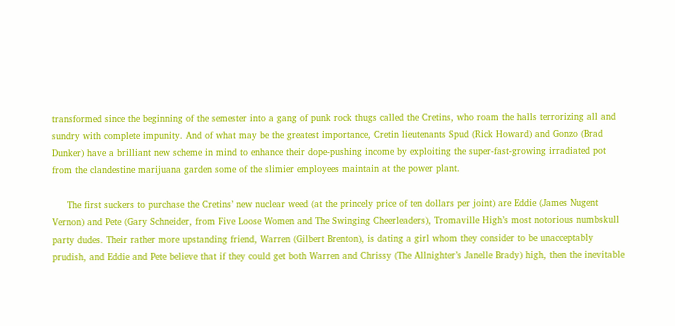transformed since the beginning of the semester into a gang of punk rock thugs called the Cretins, who roam the halls terrorizing all and sundry with complete impunity. And of what may be the greatest importance, Cretin lieutenants Spud (Rick Howard) and Gonzo (Brad Dunker) have a brilliant new scheme in mind to enhance their dope-pushing income by exploiting the super-fast-growing irradiated pot from the clandestine marijuana garden some of the slimier employees maintain at the power plant.

     The first suckers to purchase the Cretins’ new nuclear weed (at the princely price of ten dollars per joint) are Eddie (James Nugent Vernon) and Pete (Gary Schneider, from Five Loose Women and The Swinging Cheerleaders), Tromaville High’s most notorious numbskull party dudes. Their rather more upstanding friend, Warren (Gilbert Brenton), is dating a girl whom they consider to be unacceptably prudish, and Eddie and Pete believe that if they could get both Warren and Chrissy (The Allnighter’s Janelle Brady) high, then the inevitable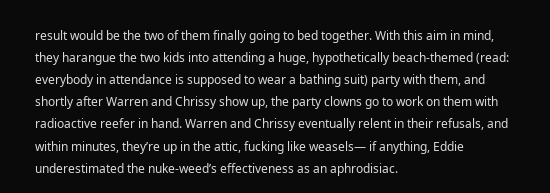result would be the two of them finally going to bed together. With this aim in mind, they harangue the two kids into attending a huge, hypothetically beach-themed (read: everybody in attendance is supposed to wear a bathing suit) party with them, and shortly after Warren and Chrissy show up, the party clowns go to work on them with radioactive reefer in hand. Warren and Chrissy eventually relent in their refusals, and within minutes, they’re up in the attic, fucking like weasels— if anything, Eddie underestimated the nuke-weed’s effectiveness as an aphrodisiac.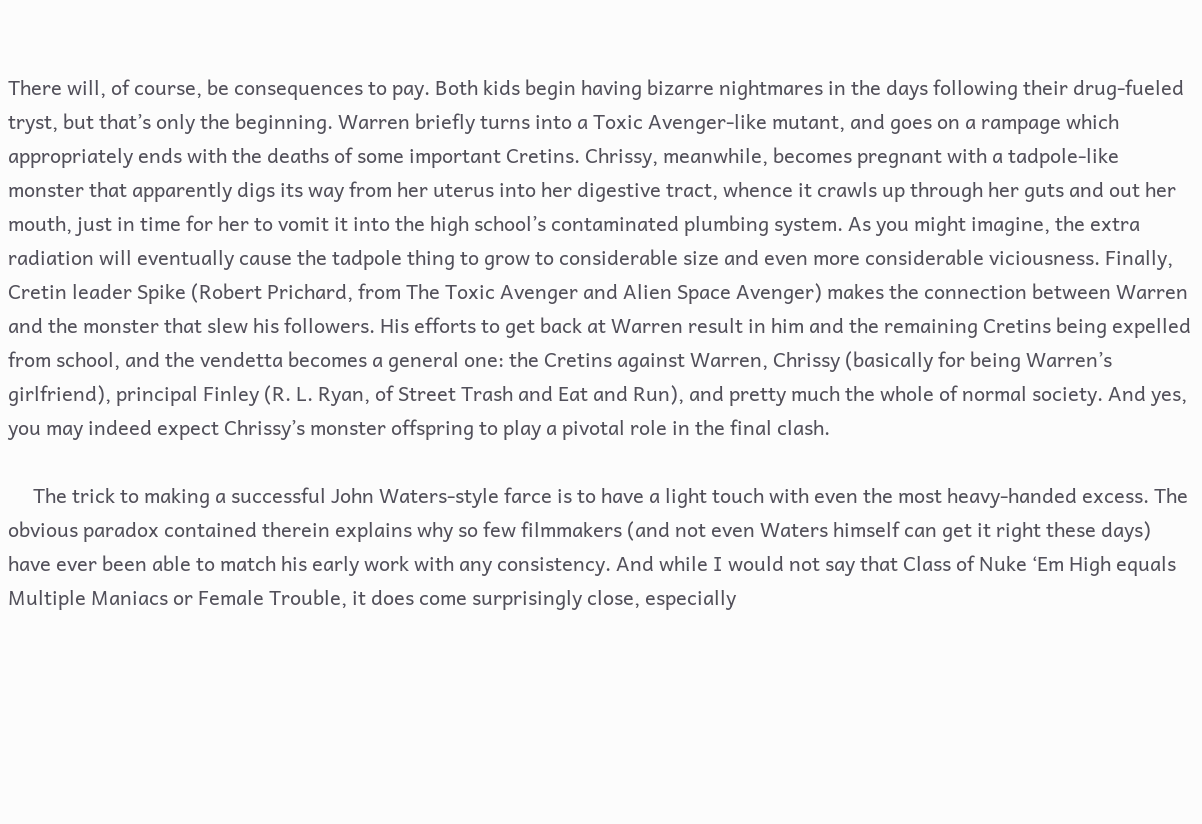There will, of course, be consequences to pay. Both kids begin having bizarre nightmares in the days following their drug-fueled tryst, but that’s only the beginning. Warren briefly turns into a Toxic Avenger-like mutant, and goes on a rampage which appropriately ends with the deaths of some important Cretins. Chrissy, meanwhile, becomes pregnant with a tadpole-like monster that apparently digs its way from her uterus into her digestive tract, whence it crawls up through her guts and out her mouth, just in time for her to vomit it into the high school’s contaminated plumbing system. As you might imagine, the extra radiation will eventually cause the tadpole thing to grow to considerable size and even more considerable viciousness. Finally, Cretin leader Spike (Robert Prichard, from The Toxic Avenger and Alien Space Avenger) makes the connection between Warren and the monster that slew his followers. His efforts to get back at Warren result in him and the remaining Cretins being expelled from school, and the vendetta becomes a general one: the Cretins against Warren, Chrissy (basically for being Warren’s girlfriend), principal Finley (R. L. Ryan, of Street Trash and Eat and Run), and pretty much the whole of normal society. And yes, you may indeed expect Chrissy’s monster offspring to play a pivotal role in the final clash.

     The trick to making a successful John Waters-style farce is to have a light touch with even the most heavy-handed excess. The obvious paradox contained therein explains why so few filmmakers (and not even Waters himself can get it right these days) have ever been able to match his early work with any consistency. And while I would not say that Class of Nuke ‘Em High equals Multiple Maniacs or Female Trouble, it does come surprisingly close, especially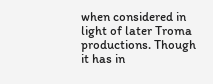when considered in light of later Troma productions. Though it has in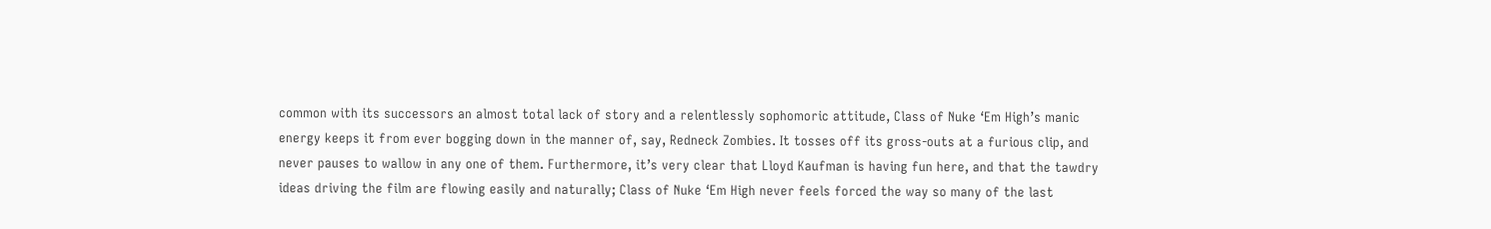common with its successors an almost total lack of story and a relentlessly sophomoric attitude, Class of Nuke ‘Em High’s manic energy keeps it from ever bogging down in the manner of, say, Redneck Zombies. It tosses off its gross-outs at a furious clip, and never pauses to wallow in any one of them. Furthermore, it’s very clear that Lloyd Kaufman is having fun here, and that the tawdry ideas driving the film are flowing easily and naturally; Class of Nuke ‘Em High never feels forced the way so many of the last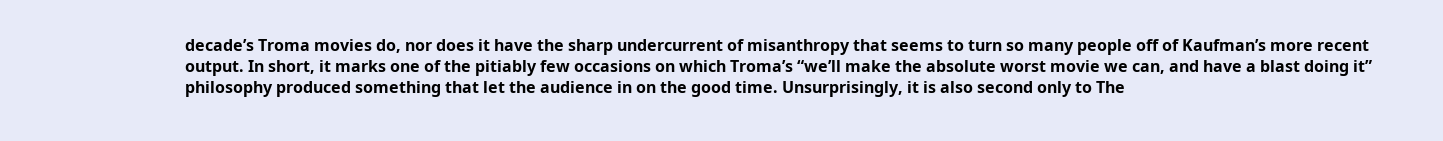decade’s Troma movies do, nor does it have the sharp undercurrent of misanthropy that seems to turn so many people off of Kaufman’s more recent output. In short, it marks one of the pitiably few occasions on which Troma’s “we’ll make the absolute worst movie we can, and have a blast doing it” philosophy produced something that let the audience in on the good time. Unsurprisingly, it is also second only to The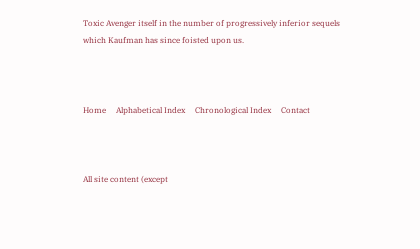Toxic Avenger itself in the number of progressively inferior sequels which Kaufman has since foisted upon us.



Home     Alphabetical Index     Chronological Index     Contact



All site content (except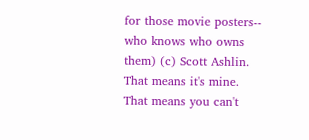for those movie posters-- who knows who owns them) (c) Scott Ashlin.  That means it's mine.  That means you can't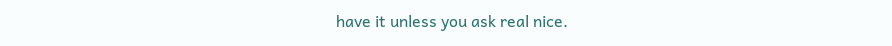have it unless you ask real nice.